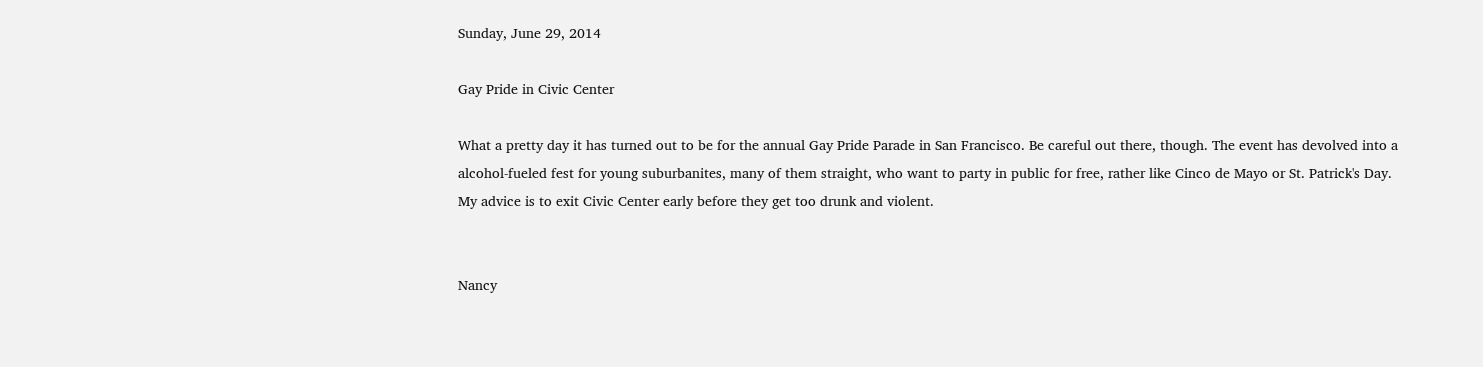Sunday, June 29, 2014

Gay Pride in Civic Center

What a pretty day it has turned out to be for the annual Gay Pride Parade in San Francisco. Be careful out there, though. The event has devolved into a alcohol-fueled fest for young suburbanites, many of them straight, who want to party in public for free, rather like Cinco de Mayo or St. Patrick's Day. My advice is to exit Civic Center early before they get too drunk and violent.


Nancy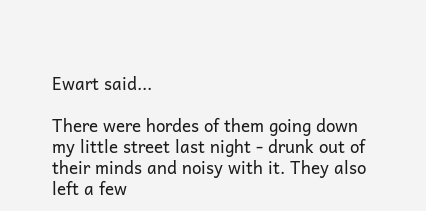Ewart said...

There were hordes of them going down my little street last night - drunk out of their minds and noisy with it. They also left a few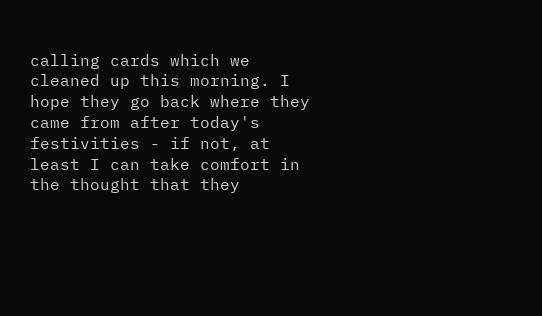calling cards which we cleaned up this morning. I hope they go back where they came from after today's festivities - if not, at least I can take comfort in the thought that they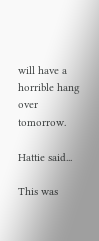will have a horrible hang over tomorrow.

Hattie said...

This was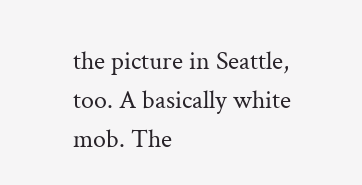the picture in Seattle, too. A basically white mob. The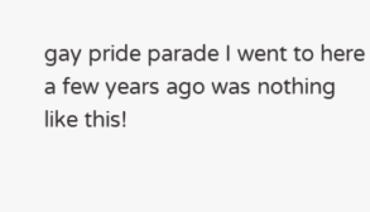gay pride parade I went to here a few years ago was nothing like this!